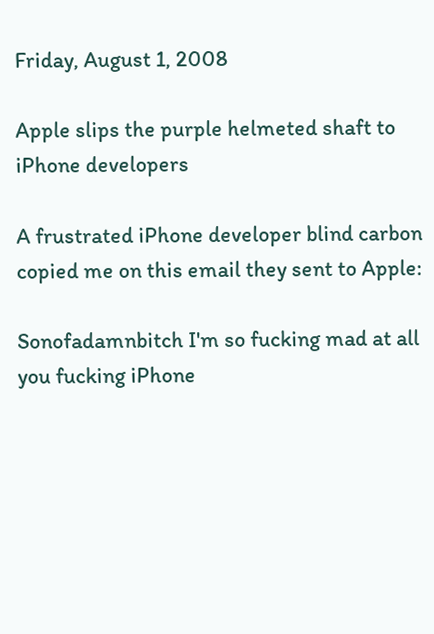Friday, August 1, 2008

Apple slips the purple helmeted shaft to iPhone developers

A frustrated iPhone developer blind carbon copied me on this email they sent to Apple:

Sonofadamnbitch I'm so fucking mad at all you fucking iPhone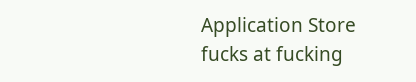Application Store fucks at fucking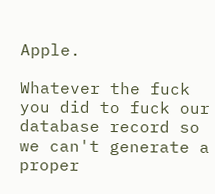Apple.

Whatever the fuck you did to fuck our database record so we can't generate a proper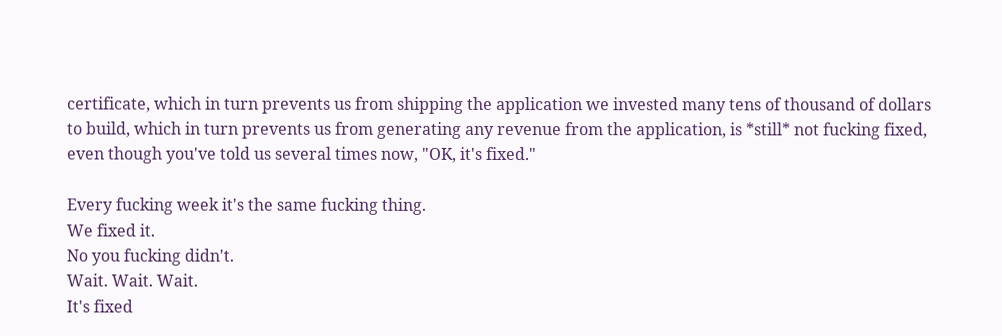certificate, which in turn prevents us from shipping the application we invested many tens of thousand of dollars to build, which in turn prevents us from generating any revenue from the application, is *still* not fucking fixed, even though you've told us several times now, "OK, it's fixed."

Every fucking week it's the same fucking thing.
We fixed it.
No you fucking didn't.
Wait. Wait. Wait.
It's fixed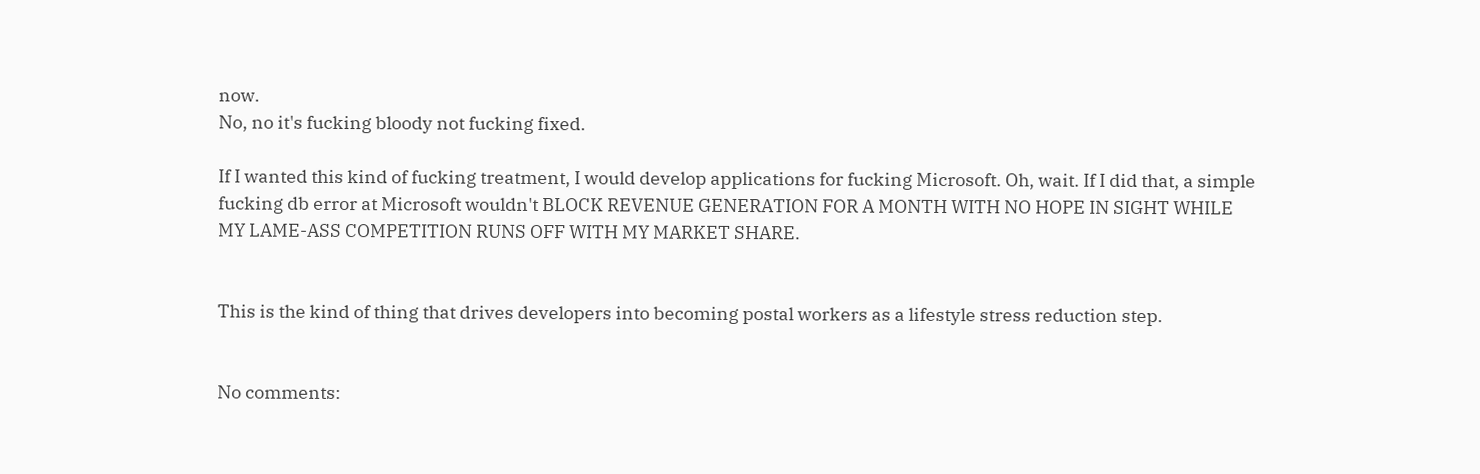now.
No, no it's fucking bloody not fucking fixed.

If I wanted this kind of fucking treatment, I would develop applications for fucking Microsoft. Oh, wait. If I did that, a simple fucking db error at Microsoft wouldn't BLOCK REVENUE GENERATION FOR A MONTH WITH NO HOPE IN SIGHT WHILE MY LAME-ASS COMPETITION RUNS OFF WITH MY MARKET SHARE.


This is the kind of thing that drives developers into becoming postal workers as a lifestyle stress reduction step.


No comments: